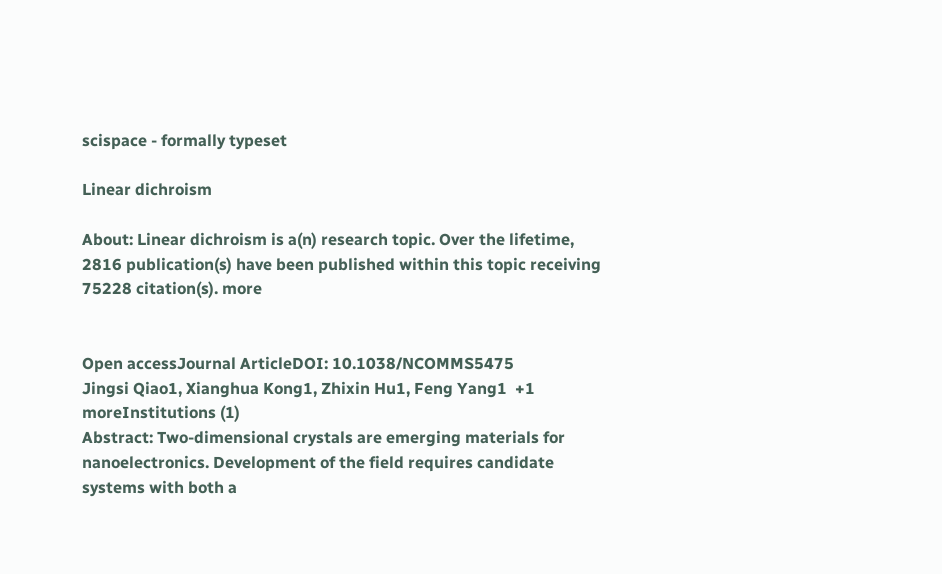scispace - formally typeset

Linear dichroism

About: Linear dichroism is a(n) research topic. Over the lifetime, 2816 publication(s) have been published within this topic receiving 75228 citation(s). more


Open accessJournal ArticleDOI: 10.1038/NCOMMS5475
Jingsi Qiao1, Xianghua Kong1, Zhixin Hu1, Feng Yang1  +1 moreInstitutions (1)
Abstract: Two-dimensional crystals are emerging materials for nanoelectronics. Development of the field requires candidate systems with both a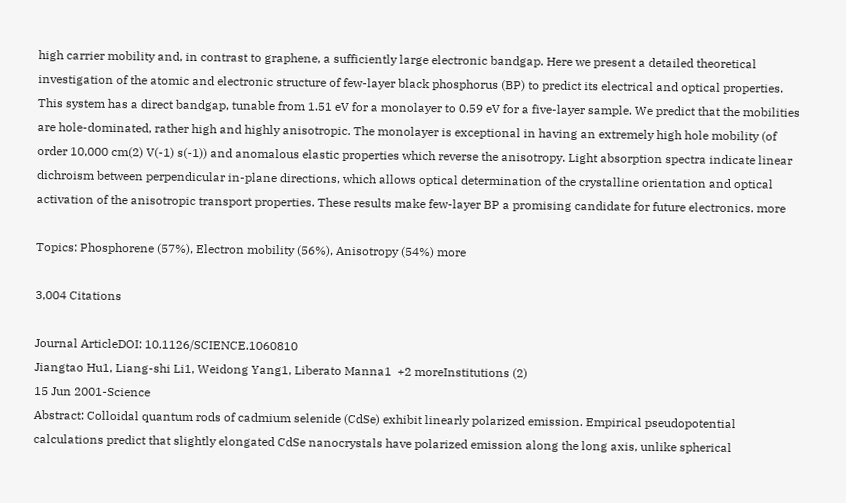high carrier mobility and, in contrast to graphene, a sufficiently large electronic bandgap. Here we present a detailed theoretical investigation of the atomic and electronic structure of few-layer black phosphorus (BP) to predict its electrical and optical properties. This system has a direct bandgap, tunable from 1.51 eV for a monolayer to 0.59 eV for a five-layer sample. We predict that the mobilities are hole-dominated, rather high and highly anisotropic. The monolayer is exceptional in having an extremely high hole mobility (of order 10,000 cm(2) V(-1) s(-1)) and anomalous elastic properties which reverse the anisotropy. Light absorption spectra indicate linear dichroism between perpendicular in-plane directions, which allows optical determination of the crystalline orientation and optical activation of the anisotropic transport properties. These results make few-layer BP a promising candidate for future electronics. more

Topics: Phosphorene (57%), Electron mobility (56%), Anisotropy (54%) more

3,004 Citations

Journal ArticleDOI: 10.1126/SCIENCE.1060810
Jiangtao Hu1, Liang-shi Li1, Weidong Yang1, Liberato Manna1  +2 moreInstitutions (2)
15 Jun 2001-Science
Abstract: Colloidal quantum rods of cadmium selenide (CdSe) exhibit linearly polarized emission. Empirical pseudopotential calculations predict that slightly elongated CdSe nanocrystals have polarized emission along the long axis, unlike spherical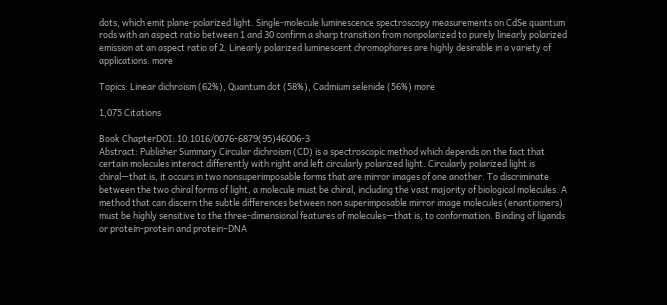dots, which emit plane-polarized light. Single-molecule luminescence spectroscopy measurements on CdSe quantum rods with an aspect ratio between 1 and 30 confirm a sharp transition from nonpolarized to purely linearly polarized emission at an aspect ratio of 2. Linearly polarized luminescent chromophores are highly desirable in a variety of applications. more

Topics: Linear dichroism (62%), Quantum dot (58%), Cadmium selenide (56%) more

1,075 Citations

Book ChapterDOI: 10.1016/0076-6879(95)46006-3
Abstract: Publisher Summary Circular dichroism (CD) is a spectroscopic method which depends on the fact that certain molecules interact differently with right and left circularly polarized light. Circularly polarized light is chiral—that is, it occurs in two nonsuperimposable forms that are mirror images of one another. To discriminate between the two chiral forms of light, a molecule must be chiral, including the vast majority of biological molecules. A method that can discern the subtle differences between non superimposable mirror image molecules (enantiomers) must be highly sensitive to the three-dimensional features of molecules—that is, to conformation. Binding of ligands or protein-protein and protein–DNA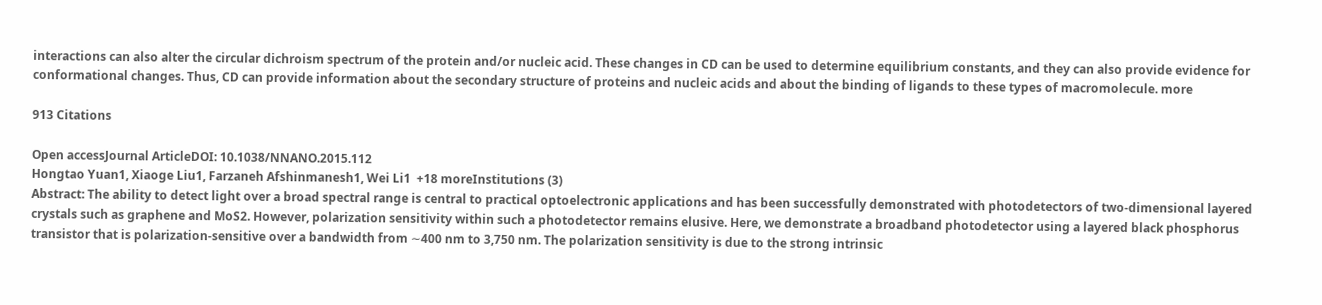interactions can also alter the circular dichroism spectrum of the protein and/or nucleic acid. These changes in CD can be used to determine equilibrium constants, and they can also provide evidence for conformational changes. Thus, CD can provide information about the secondary structure of proteins and nucleic acids and about the binding of ligands to these types of macromolecule. more

913 Citations

Open accessJournal ArticleDOI: 10.1038/NNANO.2015.112
Hongtao Yuan1, Xiaoge Liu1, Farzaneh Afshinmanesh1, Wei Li1  +18 moreInstitutions (3)
Abstract: The ability to detect light over a broad spectral range is central to practical optoelectronic applications and has been successfully demonstrated with photodetectors of two-dimensional layered crystals such as graphene and MoS2. However, polarization sensitivity within such a photodetector remains elusive. Here, we demonstrate a broadband photodetector using a layered black phosphorus transistor that is polarization-sensitive over a bandwidth from ∼400 nm to 3,750 nm. The polarization sensitivity is due to the strong intrinsic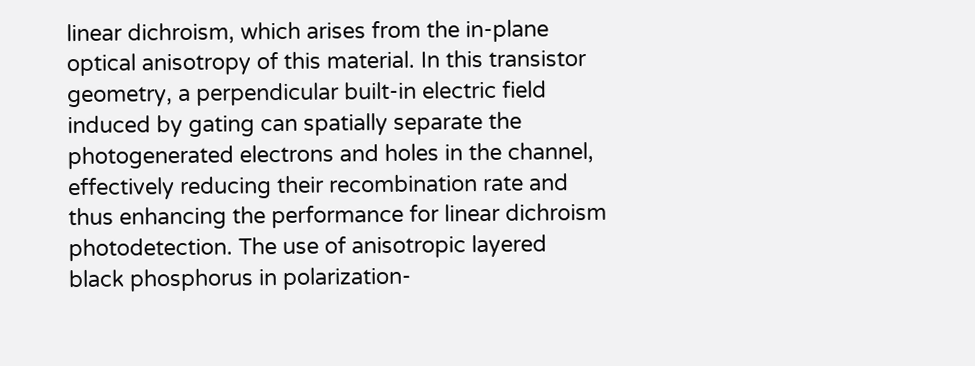linear dichroism, which arises from the in-plane optical anisotropy of this material. In this transistor geometry, a perpendicular built-in electric field induced by gating can spatially separate the photogenerated electrons and holes in the channel, effectively reducing their recombination rate and thus enhancing the performance for linear dichroism photodetection. The use of anisotropic layered black phosphorus in polarization-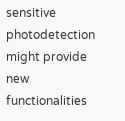sensitive photodetection might provide new functionalities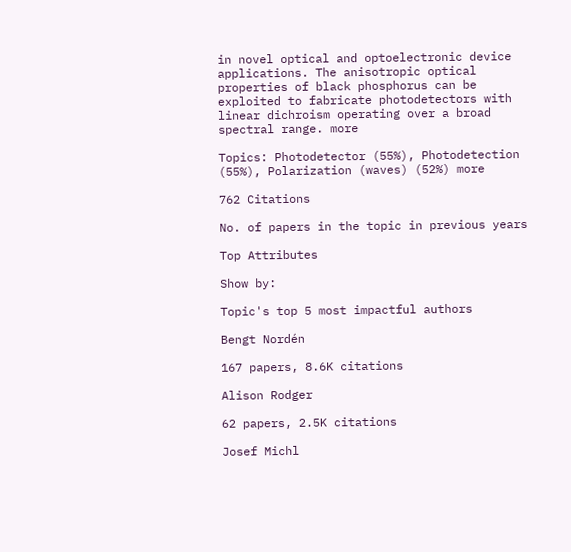in novel optical and optoelectronic device applications. The anisotropic optical properties of black phosphorus can be exploited to fabricate photodetectors with linear dichroism operating over a broad spectral range. more

Topics: Photodetector (55%), Photodetection (55%), Polarization (waves) (52%) more

762 Citations

No. of papers in the topic in previous years

Top Attributes

Show by:

Topic's top 5 most impactful authors

Bengt Nordén

167 papers, 8.6K citations

Alison Rodger

62 papers, 2.5K citations

Josef Michl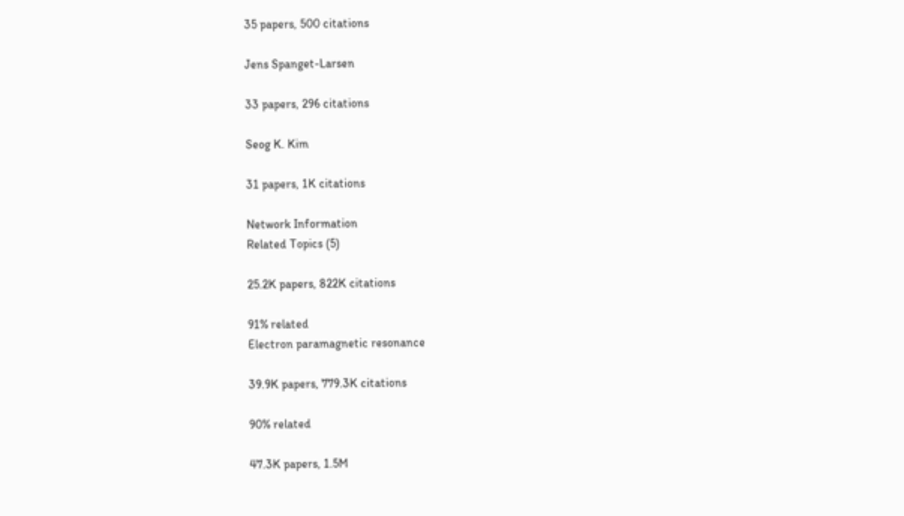35 papers, 500 citations

Jens Spanget-Larsen

33 papers, 296 citations

Seog K. Kim

31 papers, 1K citations

Network Information
Related Topics (5)

25.2K papers, 822K citations

91% related
Electron paramagnetic resonance

39.9K papers, 779.3K citations

90% related

47.3K papers, 1.5M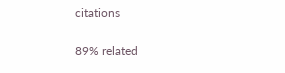citations

89% related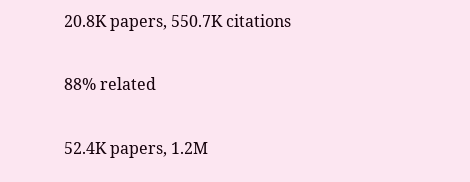20.8K papers, 550.7K citations

88% related

52.4K papers, 1.2M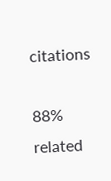citations

88% related